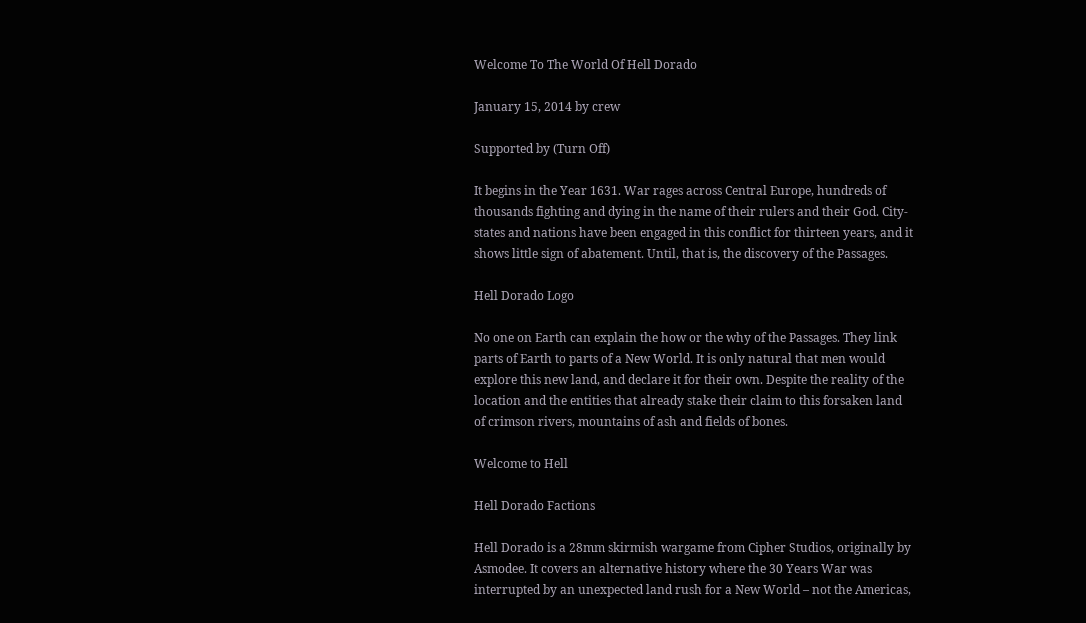Welcome To The World Of Hell Dorado

January 15, 2014 by crew

Supported by (Turn Off)

It begins in the Year 1631. War rages across Central Europe, hundreds of thousands fighting and dying in the name of their rulers and their God. City-states and nations have been engaged in this conflict for thirteen years, and it shows little sign of abatement. Until, that is, the discovery of the Passages.

Hell Dorado Logo

No one on Earth can explain the how or the why of the Passages. They link parts of Earth to parts of a New World. It is only natural that men would explore this new land, and declare it for their own. Despite the reality of the location and the entities that already stake their claim to this forsaken land of crimson rivers, mountains of ash and fields of bones.

Welcome to Hell

Hell Dorado Factions

Hell Dorado is a 28mm skirmish wargame from Cipher Studios, originally by Asmodee. It covers an alternative history where the 30 Years War was interrupted by an unexpected land rush for a New World – not the Americas,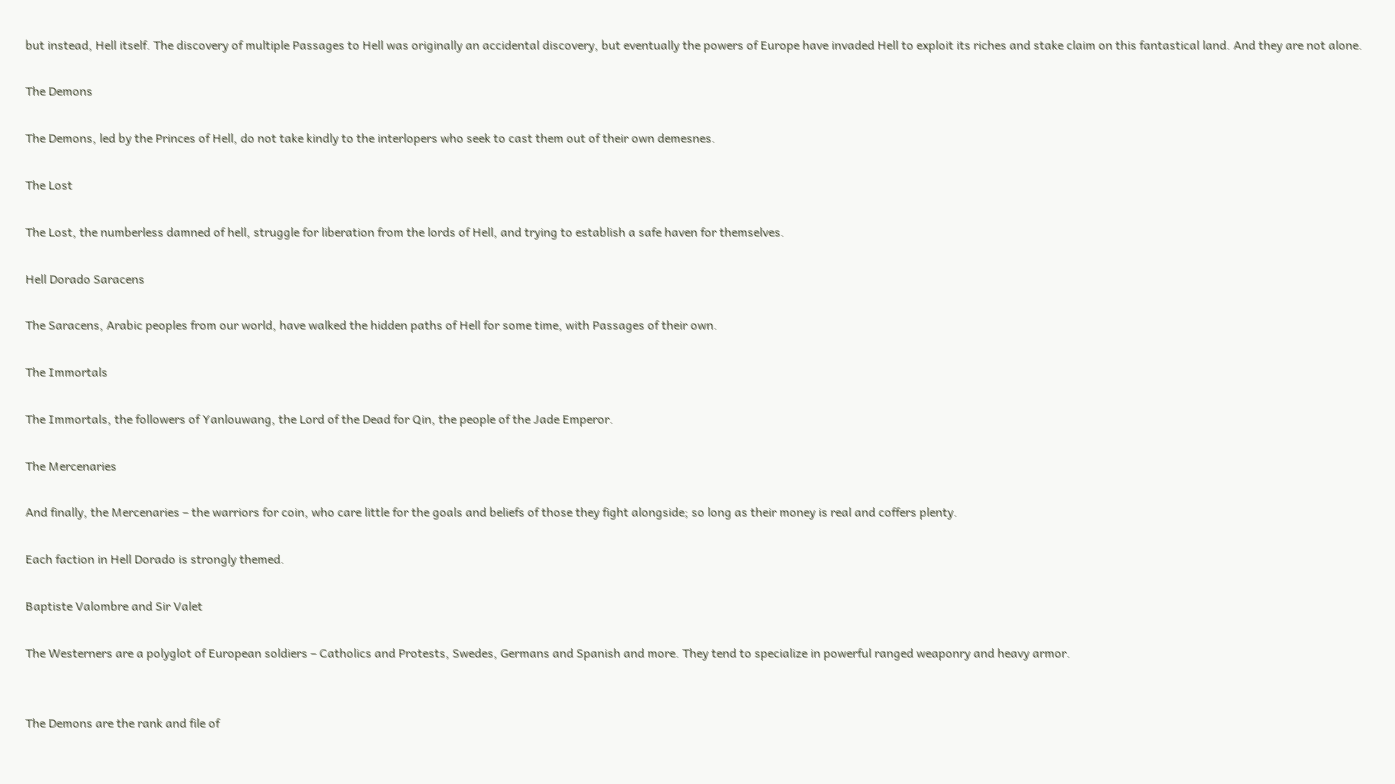but instead, Hell itself. The discovery of multiple Passages to Hell was originally an accidental discovery, but eventually the powers of Europe have invaded Hell to exploit its riches and stake claim on this fantastical land. And they are not alone.

The Demons

The Demons, led by the Princes of Hell, do not take kindly to the interlopers who seek to cast them out of their own demesnes.

The Lost

The Lost, the numberless damned of hell, struggle for liberation from the lords of Hell, and trying to establish a safe haven for themselves.

Hell Dorado Saracens

The Saracens, Arabic peoples from our world, have walked the hidden paths of Hell for some time, with Passages of their own.

The Immortals

The Immortals, the followers of Yanlouwang, the Lord of the Dead for Qin, the people of the Jade Emperor.

The Mercenaries

And finally, the Mercenaries – the warriors for coin, who care little for the goals and beliefs of those they fight alongside; so long as their money is real and coffers plenty.

Each faction in Hell Dorado is strongly themed.

Baptiste Valombre and Sir Valet

The Westerners are a polyglot of European soldiers – Catholics and Protests, Swedes, Germans and Spanish and more. They tend to specialize in powerful ranged weaponry and heavy armor.


The Demons are the rank and file of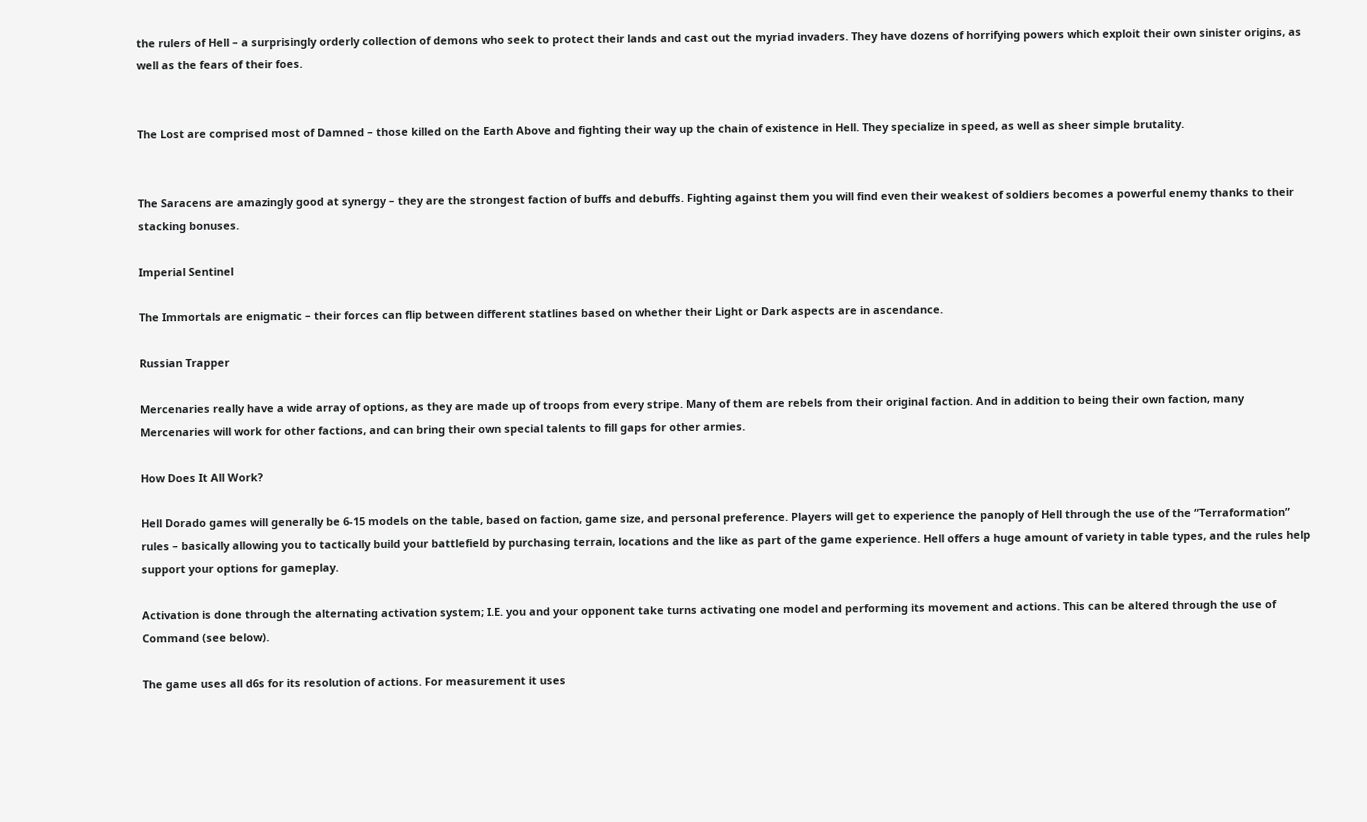the rulers of Hell – a surprisingly orderly collection of demons who seek to protect their lands and cast out the myriad invaders. They have dozens of horrifying powers which exploit their own sinister origins, as well as the fears of their foes.


The Lost are comprised most of Damned – those killed on the Earth Above and fighting their way up the chain of existence in Hell. They specialize in speed, as well as sheer simple brutality.


The Saracens are amazingly good at synergy – they are the strongest faction of buffs and debuffs. Fighting against them you will find even their weakest of soldiers becomes a powerful enemy thanks to their stacking bonuses.

Imperial Sentinel

The Immortals are enigmatic – their forces can flip between different statlines based on whether their Light or Dark aspects are in ascendance.

Russian Trapper

Mercenaries really have a wide array of options, as they are made up of troops from every stripe. Many of them are rebels from their original faction. And in addition to being their own faction, many Mercenaries will work for other factions, and can bring their own special talents to fill gaps for other armies.

How Does It All Work?

Hell Dorado games will generally be 6-15 models on the table, based on faction, game size, and personal preference. Players will get to experience the panoply of Hell through the use of the “Terraformation” rules – basically allowing you to tactically build your battlefield by purchasing terrain, locations and the like as part of the game experience. Hell offers a huge amount of variety in table types, and the rules help support your options for gameplay.

Activation is done through the alternating activation system; I.E. you and your opponent take turns activating one model and performing its movement and actions. This can be altered through the use of Command (see below).

The game uses all d6s for its resolution of actions. For measurement it uses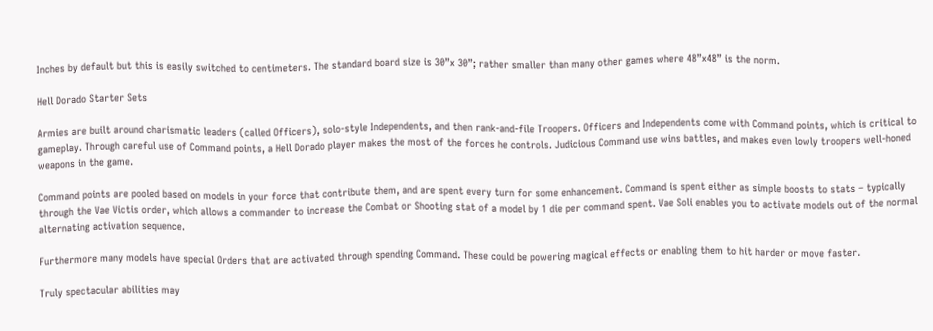Inches by default but this is easily switched to centimeters. The standard board size is 30”x 30”; rather smaller than many other games where 48”x48” is the norm.

Hell Dorado Starter Sets

Armies are built around charismatic leaders (called Officers), solo-style Independents, and then rank-and-file Troopers. Officers and Independents come with Command points, which is critical to gameplay. Through careful use of Command points, a Hell Dorado player makes the most of the forces he controls. Judicious Command use wins battles, and makes even lowly troopers well-honed weapons in the game.

Command points are pooled based on models in your force that contribute them, and are spent every turn for some enhancement. Command is spent either as simple boosts to stats – typically through the Vae Victis order, which allows a commander to increase the Combat or Shooting stat of a model by 1 die per command spent. Vae Soli enables you to activate models out of the normal alternating activation sequence.

Furthermore many models have special Orders that are activated through spending Command. These could be powering magical effects or enabling them to hit harder or move faster.

Truly spectacular abilities may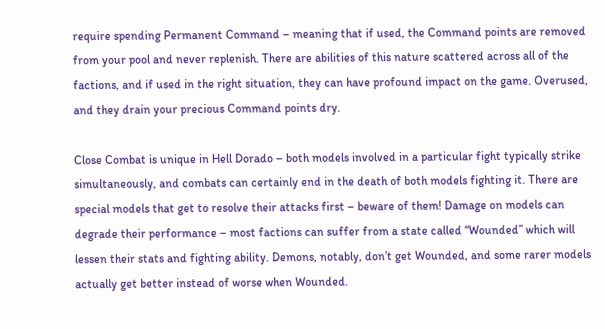require spending Permanent Command – meaning that if used, the Command points are removed from your pool and never replenish. There are abilities of this nature scattered across all of the factions, and if used in the right situation, they can have profound impact on the game. Overused, and they drain your precious Command points dry.

Close Combat is unique in Hell Dorado – both models involved in a particular fight typically strike simultaneously, and combats can certainly end in the death of both models fighting it. There are special models that get to resolve their attacks first – beware of them! Damage on models can degrade their performance – most factions can suffer from a state called “Wounded” which will lessen their stats and fighting ability. Demons, notably, don’t get Wounded, and some rarer models actually get better instead of worse when Wounded.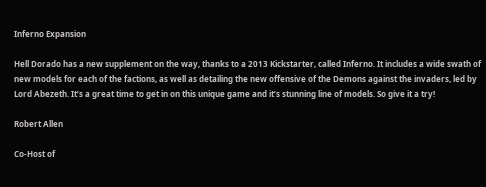Inferno Expansion

Hell Dorado has a new supplement on the way, thanks to a 2013 Kickstarter, called Inferno. It includes a wide swath of new models for each of the factions, as well as detailing the new offensive of the Demons against the invaders, led by Lord Abezeth. It’s a great time to get in on this unique game and it’s stunning line of models. So give it a try!

Robert Allen

Co-Host of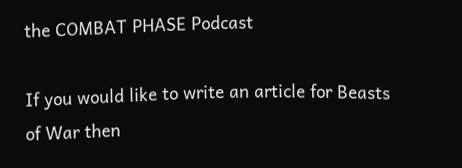the COMBAT PHASE Podcast

If you would like to write an article for Beasts of War then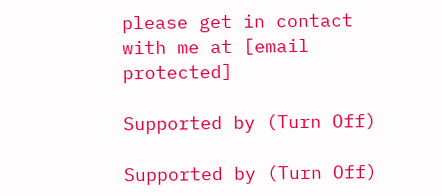please get in contact with me at [email protected]

Supported by (Turn Off)

Supported by (Turn Off)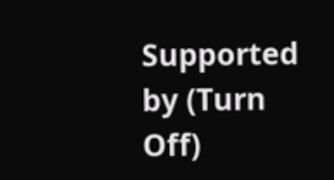Supported by (Turn Off)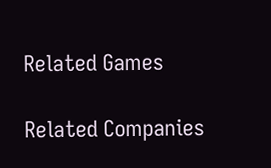Related Games

Related Companies